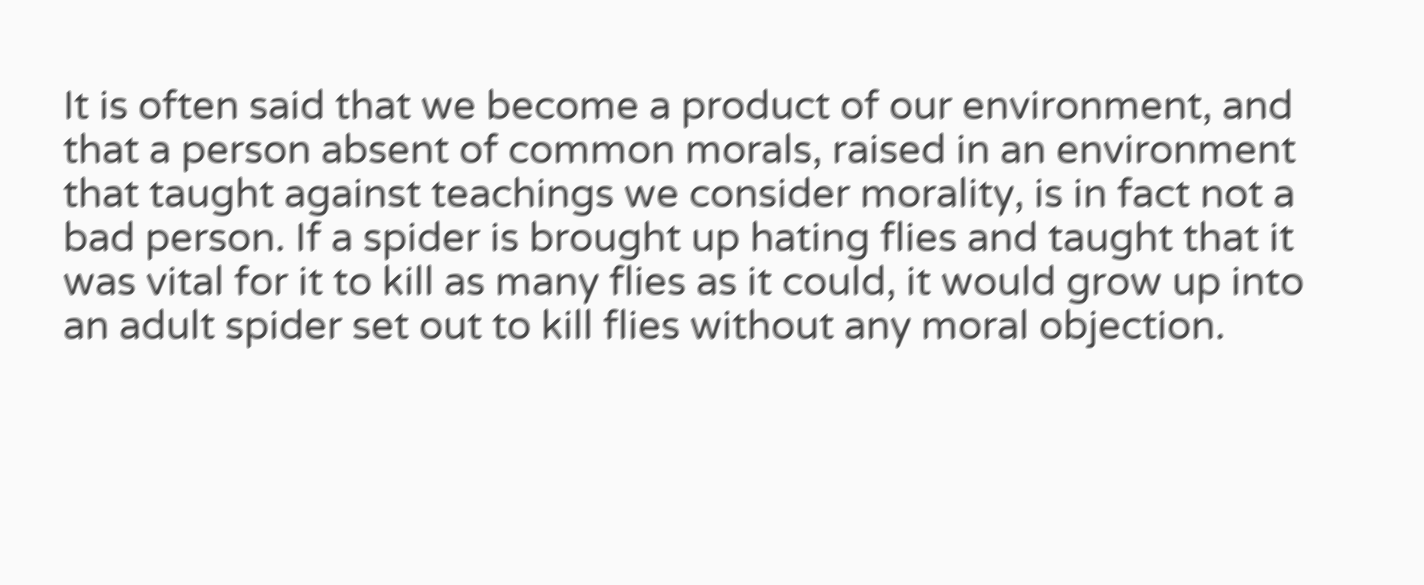It is often said that we become a product of our environment, and that a person absent of common morals, raised in an environment that taught against teachings we consider morality, is in fact not a bad person. If a spider is brought up hating flies and taught that it was vital for it to kill as many flies as it could, it would grow up into an adult spider set out to kill flies without any moral objection.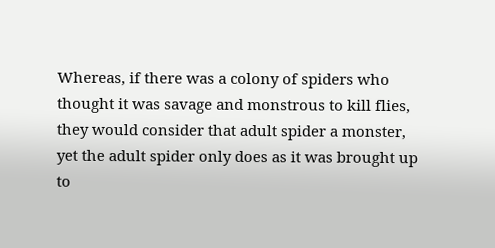Whereas, if there was a colony of spiders who thought it was savage and monstrous to kill flies, they would consider that adult spider a monster, yet the adult spider only does as it was brought up to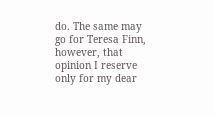do. The same may go for Teresa Finn, however, that opinion I reserve only for my dear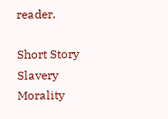reader.

Short Story Slavery Morality